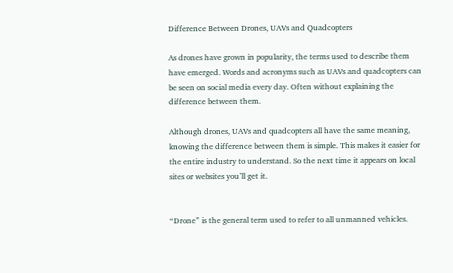Difference Between Drones, UAVs and Quadcopters

As drones have grown in popularity, the terms used to describe them have emerged. Words and acronyms such as UAVs and quadcopters can be seen on social media every day. Often without explaining the difference between them.

Although drones, UAVs and quadcopters all have the same meaning, knowing the difference between them is simple. This makes it easier for the entire industry to understand. So the next time it appears on local sites or websites you’ll get it.


“Drone” is the general term used to refer to all unmanned vehicles.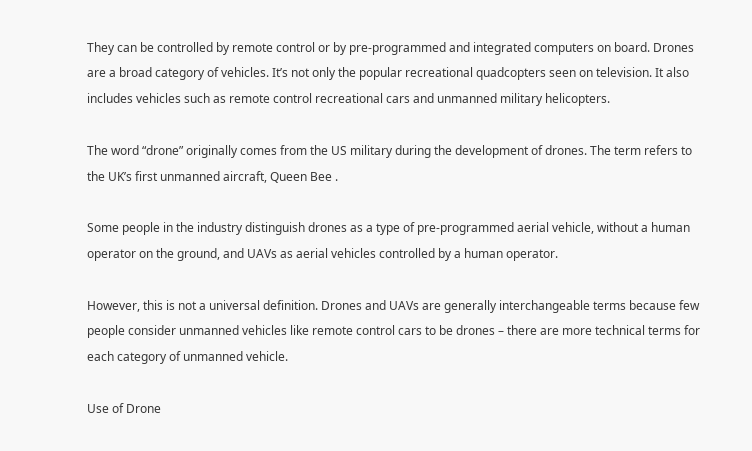They can be controlled by remote control or by pre-programmed and integrated computers on board. Drones are a broad category of vehicles. It’s not only the popular recreational quadcopters seen on television. It also includes vehicles such as remote control recreational cars and unmanned military helicopters.

The word “drone” originally comes from the US military during the development of drones. The term refers to the UK’s first unmanned aircraft, Queen Bee .

Some people in the industry distinguish drones as a type of pre-programmed aerial vehicle, without a human operator on the ground, and UAVs as aerial vehicles controlled by a human operator.

However, this is not a universal definition. Drones and UAVs are generally interchangeable terms because few people consider unmanned vehicles like remote control cars to be drones – there are more technical terms for each category of unmanned vehicle.

Use of Drone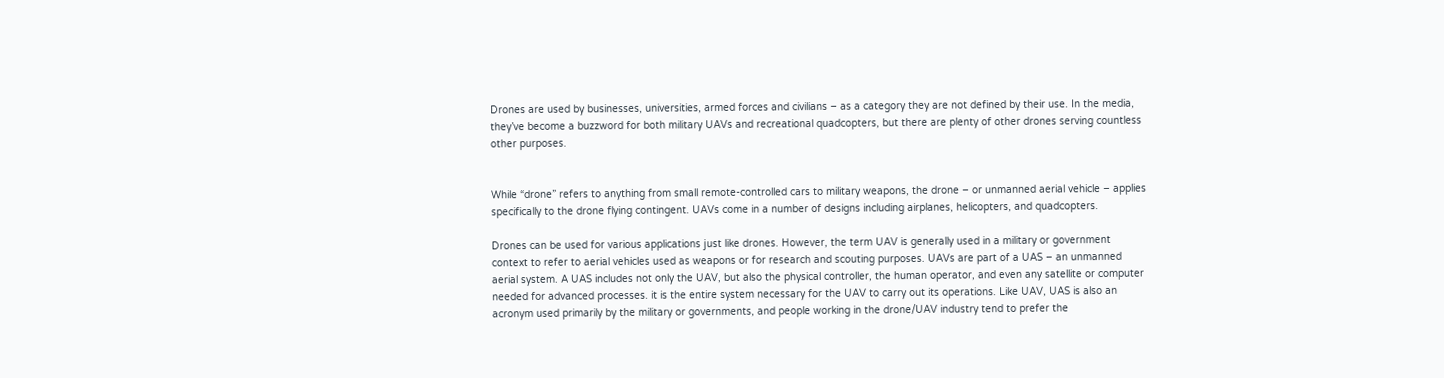Drones are used by businesses, universities, armed forces and civilians – as a category they are not defined by their use. In the media, they’ve become a buzzword for both military UAVs and recreational quadcopters, but there are plenty of other drones serving countless other purposes.


While “drone” refers to anything from small remote-controlled cars to military weapons, the drone – or unmanned aerial vehicle – applies specifically to the drone flying contingent. UAVs come in a number of designs including airplanes, helicopters, and quadcopters.

Drones can be used for various applications just like drones. However, the term UAV is generally used in a military or government context to refer to aerial vehicles used as weapons or for research and scouting purposes. UAVs are part of a UAS – an unmanned aerial system. A UAS includes not only the UAV, but also the physical controller, the human operator, and even any satellite or computer needed for advanced processes. it is the entire system necessary for the UAV to carry out its operations. Like UAV, UAS is also an acronym used primarily by the military or governments, and people working in the drone/UAV industry tend to prefer the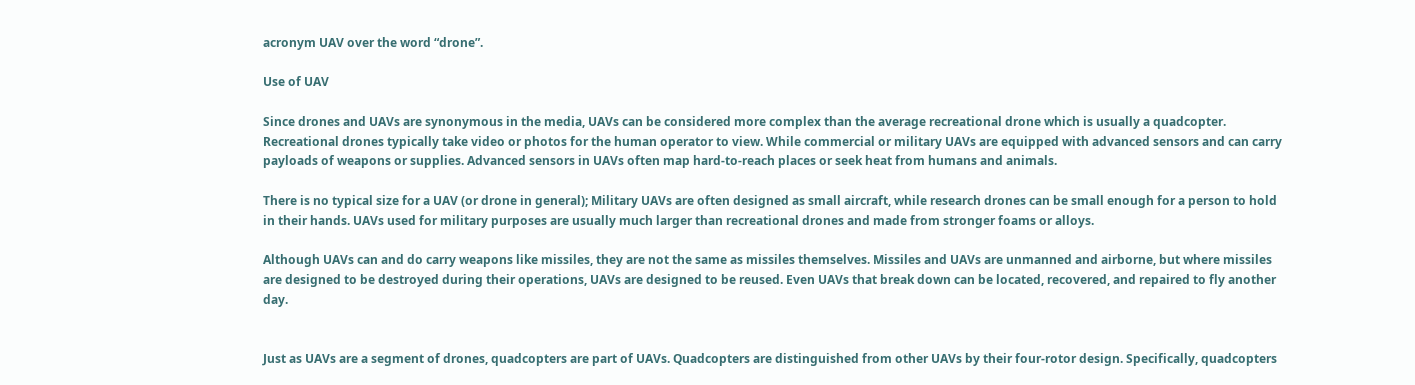acronym UAV over the word “drone”.

Use of UAV

Since drones and UAVs are synonymous in the media, UAVs can be considered more complex than the average recreational drone which is usually a quadcopter. Recreational drones typically take video or photos for the human operator to view. While commercial or military UAVs are equipped with advanced sensors and can carry payloads of weapons or supplies. Advanced sensors in UAVs often map hard-to-reach places or seek heat from humans and animals.

There is no typical size for a UAV (or drone in general); Military UAVs are often designed as small aircraft, while research drones can be small enough for a person to hold in their hands. UAVs used for military purposes are usually much larger than recreational drones and made from stronger foams or alloys.

Although UAVs can and do carry weapons like missiles, they are not the same as missiles themselves. Missiles and UAVs are unmanned and airborne, but where missiles are designed to be destroyed during their operations, UAVs are designed to be reused. Even UAVs that break down can be located, recovered, and repaired to fly another day.


Just as UAVs are a segment of drones, quadcopters are part of UAVs. Quadcopters are distinguished from other UAVs by their four-rotor design. Specifically, quadcopters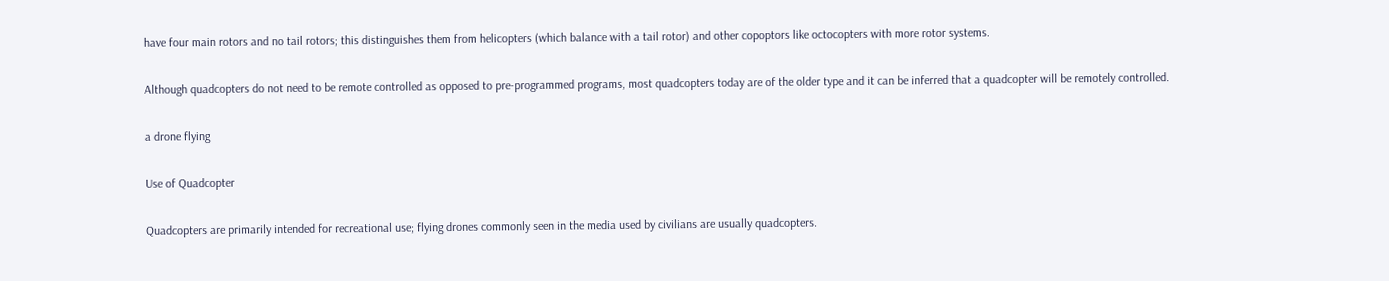have four main rotors and no tail rotors; this distinguishes them from helicopters (which balance with a tail rotor) and other copoptors like octocopters with more rotor systems.

Although quadcopters do not need to be remote controlled as opposed to pre-programmed programs, most quadcopters today are of the older type and it can be inferred that a quadcopter will be remotely controlled.

a drone flying

Use of Quadcopter

Quadcopters are primarily intended for recreational use; flying drones commonly seen in the media used by civilians are usually quadcopters.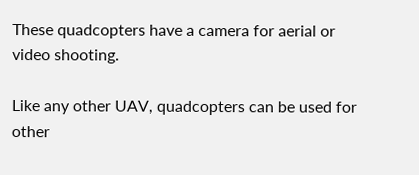These quadcopters have a camera for aerial or video shooting.

Like any other UAV, quadcopters can be used for other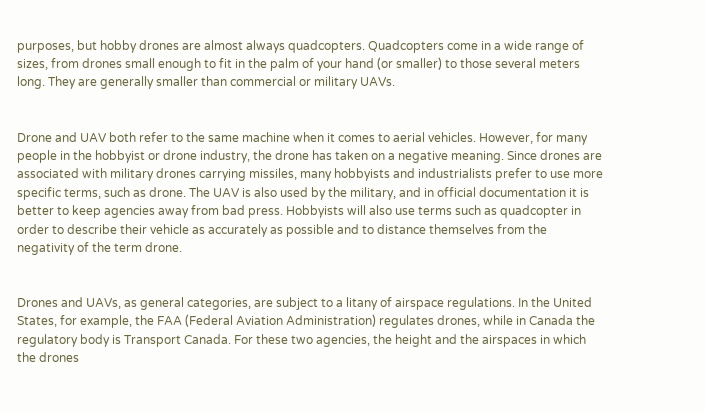purposes, but hobby drones are almost always quadcopters. Quadcopters come in a wide range of sizes, from drones small enough to fit in the palm of your hand (or smaller) to those several meters long. They are generally smaller than commercial or military UAVs.


Drone and UAV both refer to the same machine when it comes to aerial vehicles. However, for many people in the hobbyist or drone industry, the drone has taken on a negative meaning. Since drones are associated with military drones carrying missiles, many hobbyists and industrialists prefer to use more specific terms, such as drone. The UAV is also used by the military, and in official documentation it is better to keep agencies away from bad press. Hobbyists will also use terms such as quadcopter in order to describe their vehicle as accurately as possible and to distance themselves from the negativity of the term drone.


Drones and UAVs, as general categories, are subject to a litany of airspace regulations. In the United States, for example, the FAA (Federal Aviation Administration) regulates drones, while in Canada the regulatory body is Transport Canada. For these two agencies, the height and the airspaces in which the drones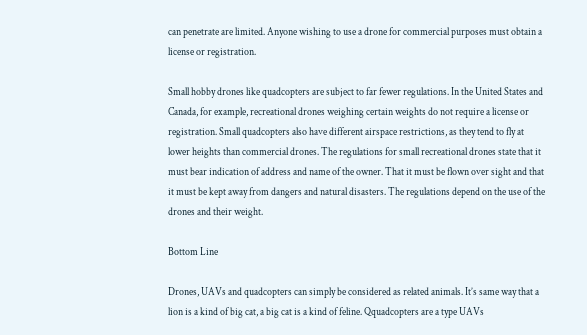can penetrate are limited. Anyone wishing to use a drone for commercial purposes must obtain a license or registration.

Small hobby drones like quadcopters are subject to far fewer regulations. In the United States and Canada, for example, recreational drones weighing certain weights do not require a license or registration. Small quadcopters also have different airspace restrictions, as they tend to fly at lower heights than commercial drones. The regulations for small recreational drones state that it must bear indication of address and name of the owner. That it must be flown over sight and that it must be kept away from dangers and natural disasters. The regulations depend on the use of the drones and their weight.

Bottom Line

Drones, UAVs and quadcopters can simply be considered as related animals. It’s same way that a lion is a kind of big cat, a big cat is a kind of feline. Qquadcopters are a type UAVs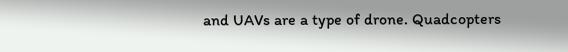and UAVs are a type of drone. Quadcopters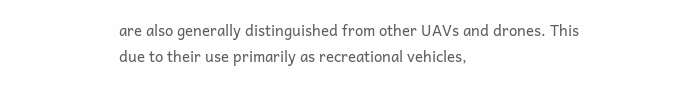are also generally distinguished from other UAVs and drones. This due to their use primarily as recreational vehicles,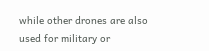while other drones are also used for military or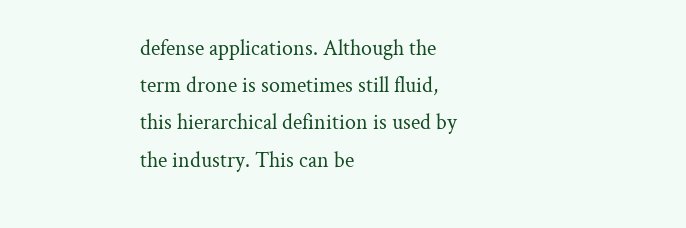defense applications. Although the term drone is sometimes still fluid, this hierarchical definition is used by the industry. This can be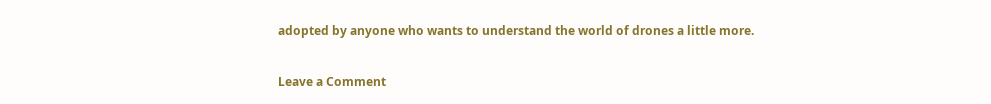adopted by anyone who wants to understand the world of drones a little more.

Leave a Comment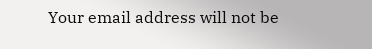Your email address will not be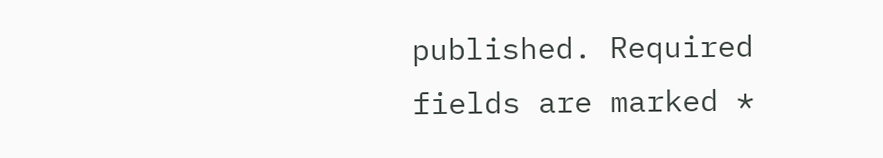published. Required fields are marked *